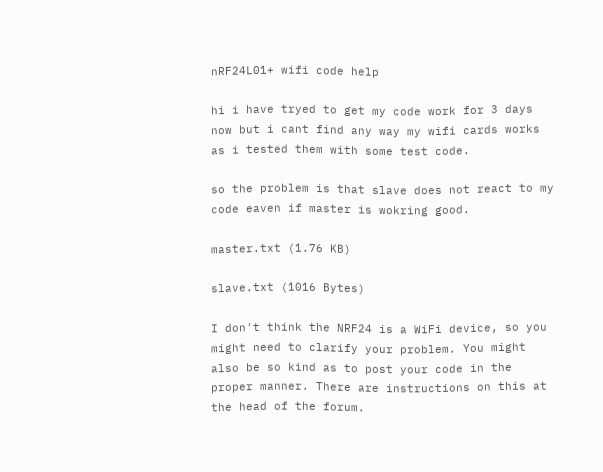nRF24L01+ wifi code help

hi i have tryed to get my code work for 3 days now but i cant find any way my wifi cards works as i tested them with some test code.

so the problem is that slave does not react to my code eaven if master is wokring good.

master.txt (1.76 KB)

slave.txt (1016 Bytes)

I don't think the NRF24 is a WiFi device, so you might need to clarify your problem. You might also be so kind as to post your code in the proper manner. There are instructions on this at the head of the forum.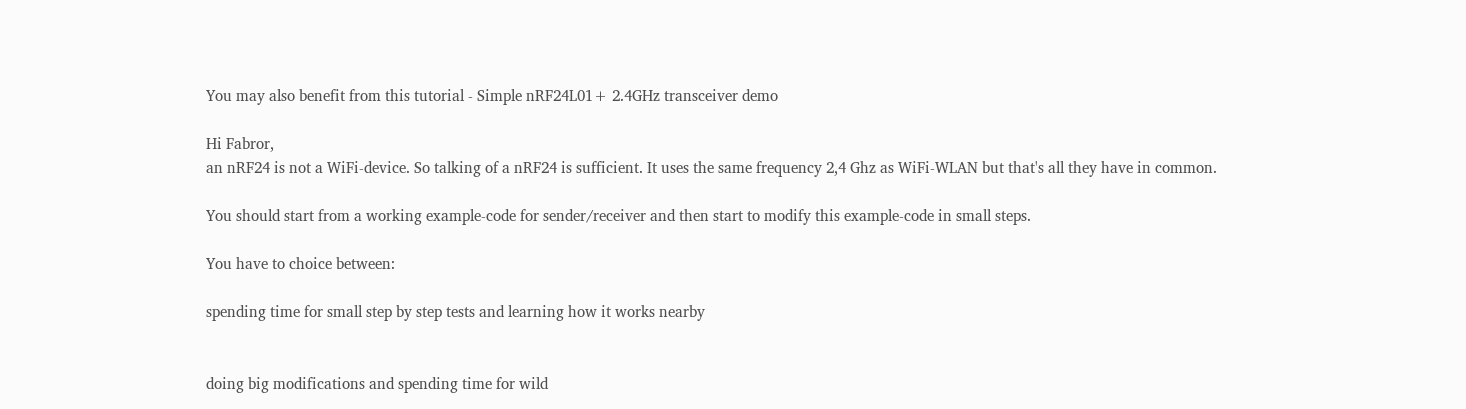You may also benefit from this tutorial - Simple nRF24L01+ 2.4GHz transceiver demo

Hi Fabror,
an nRF24 is not a WiFi-device. So talking of a nRF24 is sufficient. It uses the same frequency 2,4 Ghz as WiFi-WLAN but that's all they have in common.

You should start from a working example-code for sender/receiver and then start to modify this example-code in small steps.

You have to choice between:

spending time for small step by step tests and learning how it works nearby


doing big modifications and spending time for wild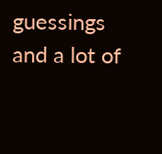guessings and a lot of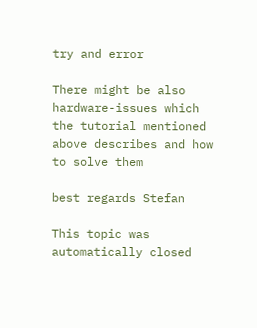try and error

There might be also hardware-issues which the tutorial mentioned above describes and how to solve them

best regards Stefan

This topic was automatically closed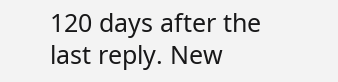120 days after the last reply. New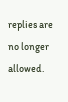replies are no longer allowed.